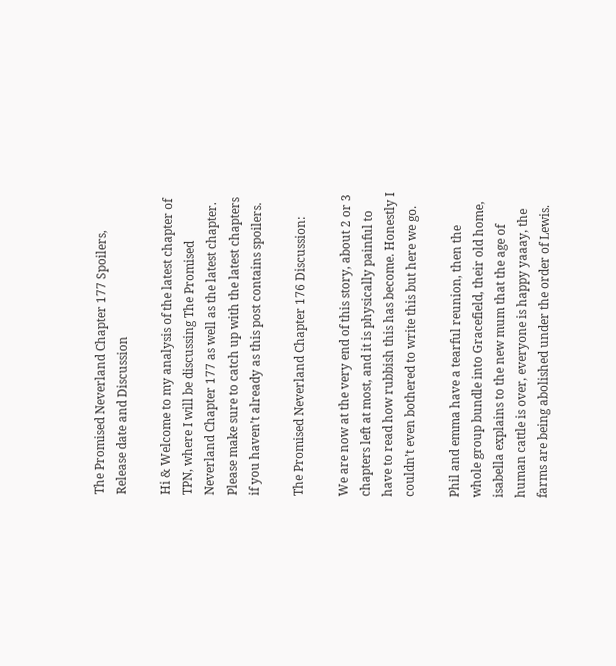The Promised Neverland Chapter 177 Spoilers, Release date and Discussion

Hi & Welcome to my analysis of the latest chapter of TPN, where I will be discussing The Promised Neverland Chapter 177 as well as the latest chapter. Please make sure to catch up with the latest chapters if you haven’t already as this post contains spoilers.

The Promised Neverland Chapter 176 Discussion:

We are now at the very end of this story, about 2 or 3 chapters left at most, and it is physically painful to have to read how rubbish this has become. Honestly I couldn’t even bothered to write this but here we go.

Phil and emma have a tearful reunion, then the whole group bundle into Gracefield, their old home, isabella explains to the new mum that the age of human cattle is over, everyone is happy yaaay, the farms are being abolished under the order of Lewis.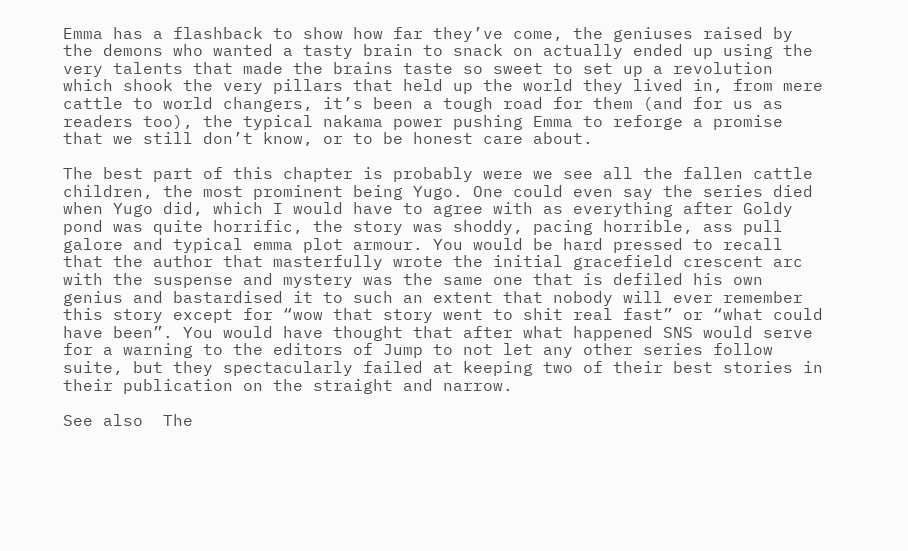Emma has a flashback to show how far they’ve come, the geniuses raised by the demons who wanted a tasty brain to snack on actually ended up using the very talents that made the brains taste so sweet to set up a revolution which shook the very pillars that held up the world they lived in, from mere cattle to world changers, it’s been a tough road for them (and for us as readers too), the typical nakama power pushing Emma to reforge a promise that we still don’t know, or to be honest care about.

The best part of this chapter is probably were we see all the fallen cattle children, the most prominent being Yugo. One could even say the series died when Yugo did, which I would have to agree with as everything after Goldy pond was quite horrific, the story was shoddy, pacing horrible, ass pull galore and typical emma plot armour. You would be hard pressed to recall that the author that masterfully wrote the initial gracefield crescent arc with the suspense and mystery was the same one that is defiled his own genius and bastardised it to such an extent that nobody will ever remember this story except for “wow that story went to shit real fast” or “what could have been”. You would have thought that after what happened SNS would serve for a warning to the editors of Jump to not let any other series follow suite, but they spectacularly failed at keeping two of their best stories in their publication on the straight and narrow.

See also  The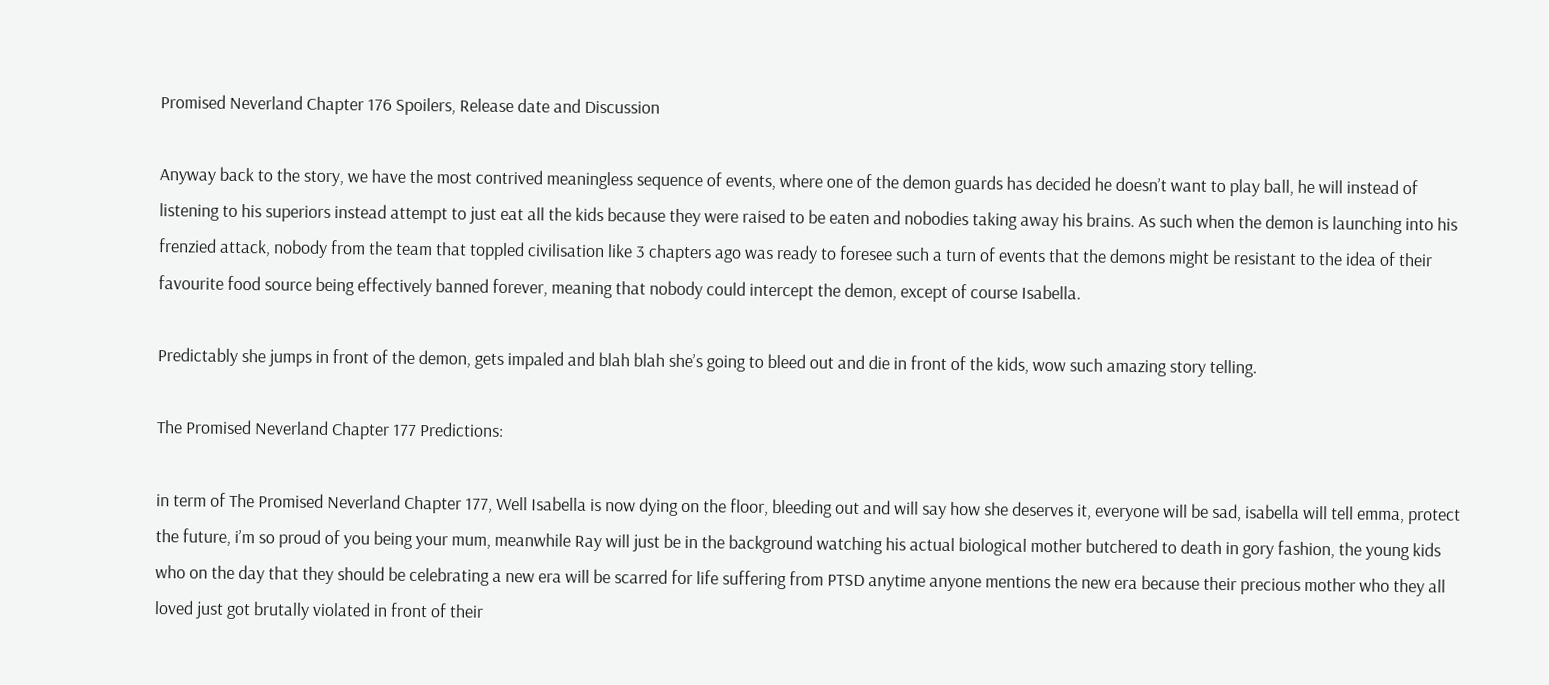Promised Neverland Chapter 176 Spoilers, Release date and Discussion

Anyway back to the story, we have the most contrived meaningless sequence of events, where one of the demon guards has decided he doesn’t want to play ball, he will instead of listening to his superiors instead attempt to just eat all the kids because they were raised to be eaten and nobodies taking away his brains. As such when the demon is launching into his frenzied attack, nobody from the team that toppled civilisation like 3 chapters ago was ready to foresee such a turn of events that the demons might be resistant to the idea of their favourite food source being effectively banned forever, meaning that nobody could intercept the demon, except of course Isabella.

Predictably she jumps in front of the demon, gets impaled and blah blah she’s going to bleed out and die in front of the kids, wow such amazing story telling.

The Promised Neverland Chapter 177 Predictions:

in term of The Promised Neverland Chapter 177, Well Isabella is now dying on the floor, bleeding out and will say how she deserves it, everyone will be sad, isabella will tell emma, protect the future, i’m so proud of you being your mum, meanwhile Ray will just be in the background watching his actual biological mother butchered to death in gory fashion, the young kids who on the day that they should be celebrating a new era will be scarred for life suffering from PTSD anytime anyone mentions the new era because their precious mother who they all loved just got brutally violated in front of their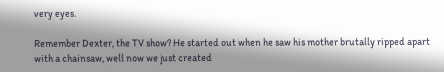very eyes.

Remember Dexter, the TV show? He started out when he saw his mother brutally ripped apart with a chainsaw, well now we just created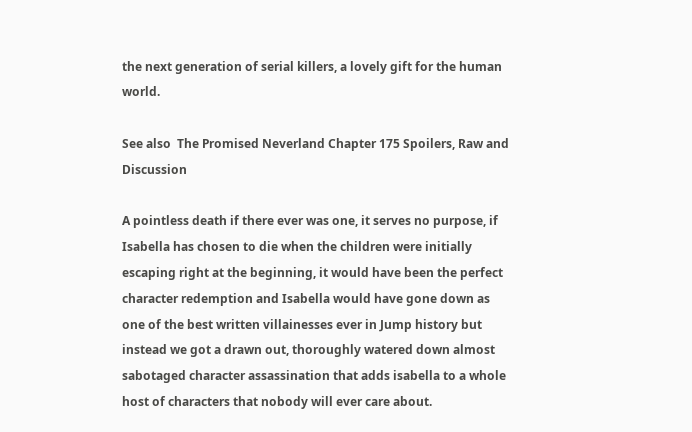the next generation of serial killers, a lovely gift for the human world.

See also  The Promised Neverland Chapter 175 Spoilers, Raw and Discussion

A pointless death if there ever was one, it serves no purpose, if Isabella has chosen to die when the children were initially escaping right at the beginning, it would have been the perfect character redemption and Isabella would have gone down as one of the best written villainesses ever in Jump history but instead we got a drawn out, thoroughly watered down almost sabotaged character assassination that adds isabella to a whole host of characters that nobody will ever care about.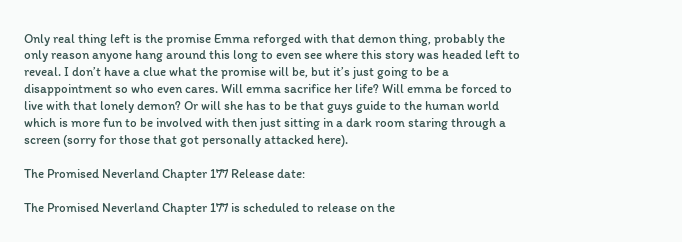Only real thing left is the promise Emma reforged with that demon thing, probably the only reason anyone hang around this long to even see where this story was headed left to reveal. I don’t have a clue what the promise will be, but it’s just going to be a disappointment so who even cares. Will emma sacrifice her life? Will emma be forced to live with that lonely demon? Or will she has to be that guys guide to the human world which is more fun to be involved with then just sitting in a dark room staring through a screen (sorry for those that got personally attacked here).

The Promised Neverland Chapter 177 Release date:

The Promised Neverland Chapter 177 is scheduled to release on the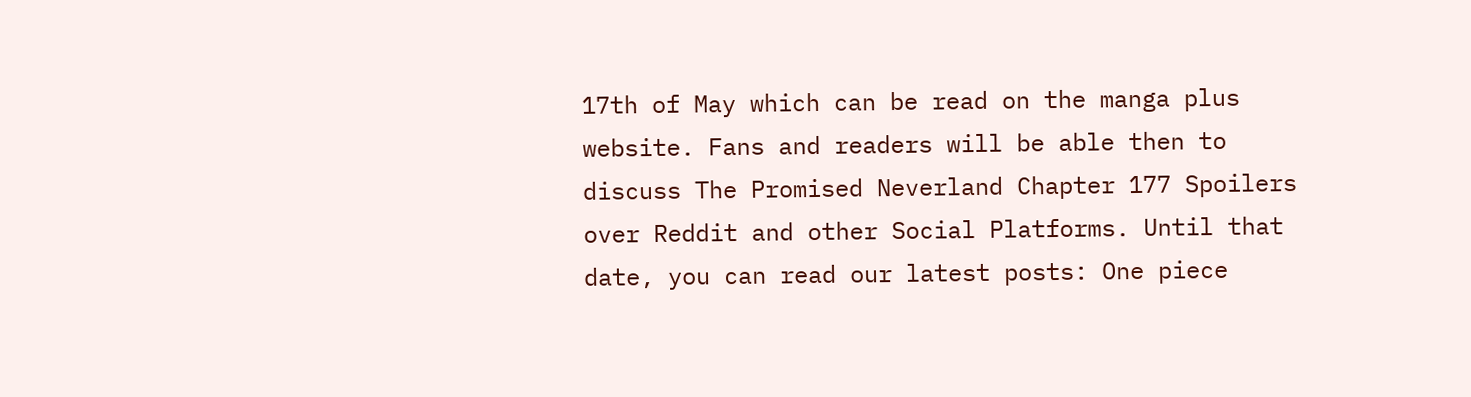17th of May which can be read on the manga plus website. Fans and readers will be able then to discuss The Promised Neverland Chapter 177 Spoilers over Reddit and other Social Platforms. Until that date, you can read our latest posts: One piece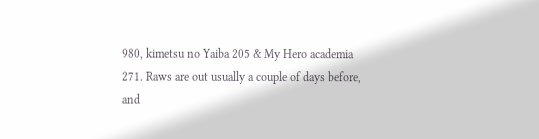980, kimetsu no Yaiba 205 & My Hero academia 271. Raws are out usually a couple of days before, and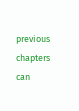previous chapters can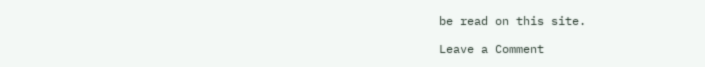be read on this site.

Leave a Comment